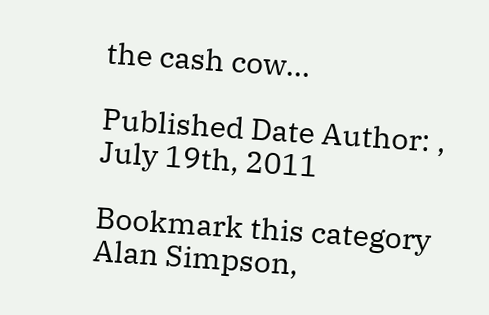the cash cow…

Published Date Author: , July 19th, 2011

Bookmark this category
Alan Simpson,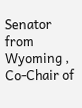Senator from Wyoming , Co-Chair of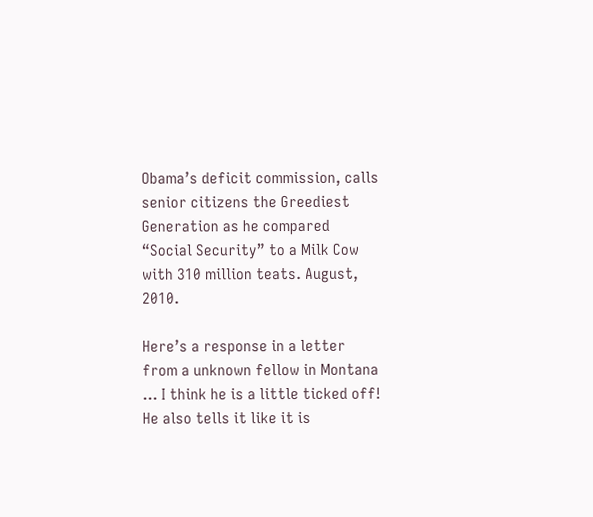Obama’s deficit commission, calls senior citizens the Greediest Generation as he compared “Social Security” to a Milk Cow with 310 million teats. August, 2010.

Here’s a response in a letter from a unknown fellow in Montana … I think he is a little ticked off! He also tells it like it is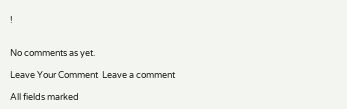!


No comments as yet.

Leave Your Comment  Leave a comment

All fields marked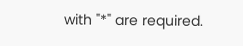with "*" are required.